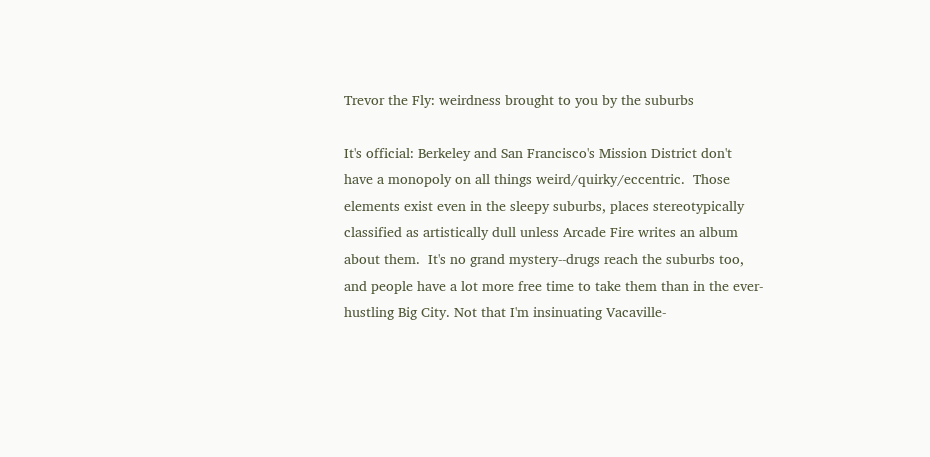Trevor the Fly: weirdness brought to you by the suburbs

It's official: Berkeley and San Francisco's Mission District don't have a monopoly on all things weird/quirky/eccentric.  Those elements exist even in the sleepy suburbs, places stereotypically classified as artistically dull unless Arcade Fire writes an album about them.  It's no grand mystery--drugs reach the suburbs too, and people have a lot more free time to take them than in the ever-hustling Big City. Not that I'm insinuating Vacaville-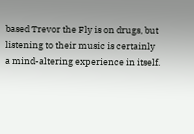based Trevor the Fly is on drugs, but listening to their music is certainly a mind-altering experience in itself.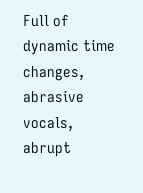Full of dynamic time changes, abrasive vocals, abrupt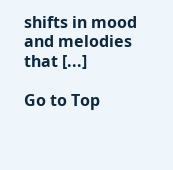shifts in mood and melodies that [...]

Go to Top